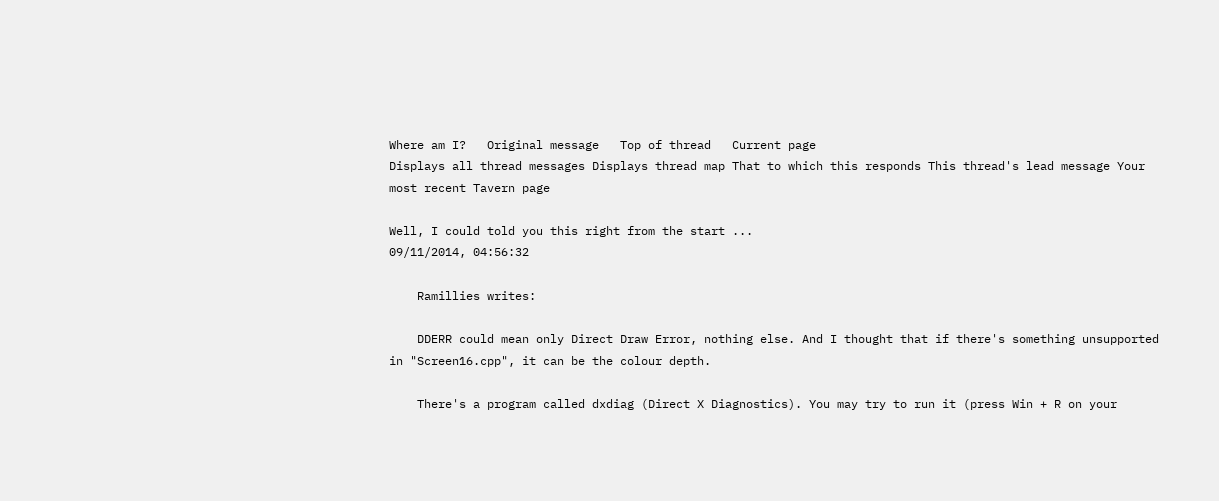Where am I?   Original message   Top of thread   Current page
Displays all thread messages Displays thread map That to which this responds This thread's lead message Your most recent Tavern page

Well, I could told you this right from the start ...
09/11/2014, 04:56:32

    Ramillies writes:

    DDERR could mean only Direct Draw Error, nothing else. And I thought that if there's something unsupported in "Screen16.cpp", it can be the colour depth.

    There's a program called dxdiag (Direct X Diagnostics). You may try to run it (press Win + R on your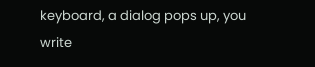keyboard, a dialog pops up, you write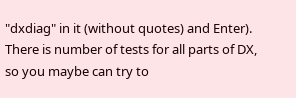"dxdiag" in it (without quotes) and Enter). There is number of tests for all parts of DX, so you maybe can try to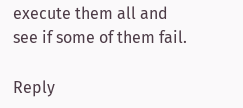execute them all and see if some of them fail.

Reply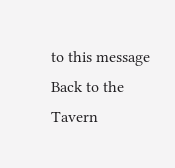to this message   Back to the Tavern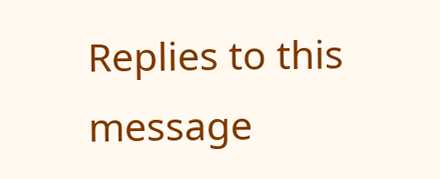Replies to this message